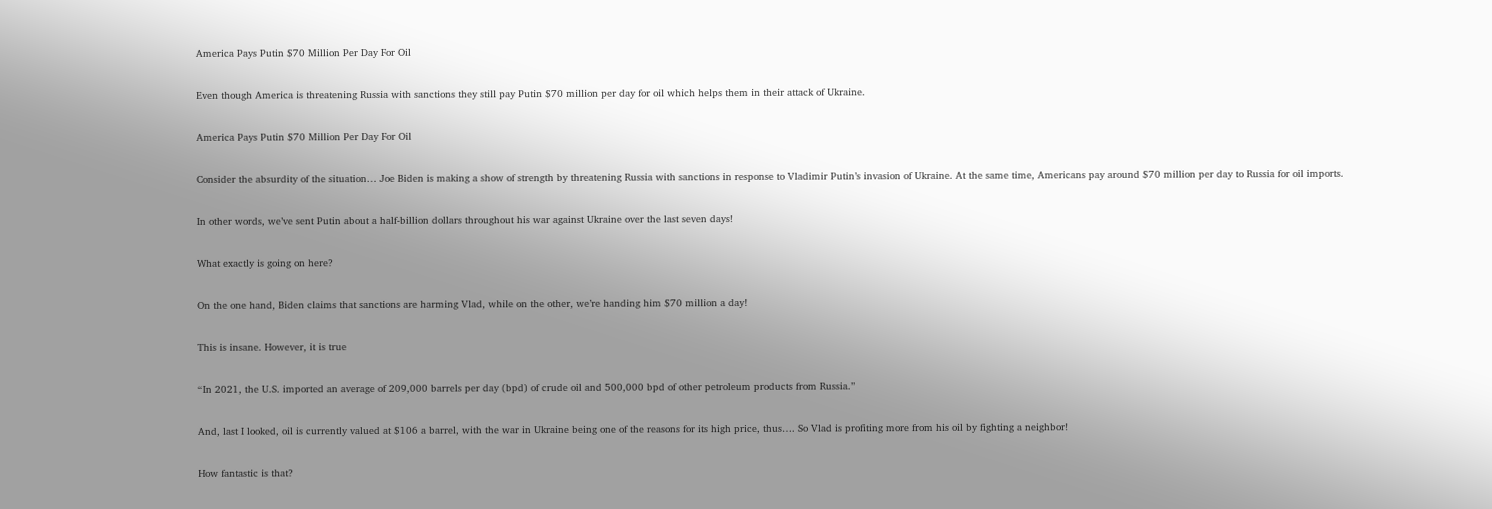America Pays Putin $70 Million Per Day For Oil

Even though America is threatening Russia with sanctions they still pay Putin $70 million per day for oil which helps them in their attack of Ukraine.

America Pays Putin $70 Million Per Day For Oil

Consider the absurdity of the situation… Joe Biden is making a show of strength by threatening Russia with sanctions in response to Vladimir Putin’s invasion of Ukraine. At the same time, Americans pay around $70 million per day to Russia for oil imports.

In other words, we’ve sent Putin about a half-billion dollars throughout his war against Ukraine over the last seven days!

What exactly is going on here?

On the one hand, Biden claims that sanctions are harming Vlad, while on the other, we’re handing him $70 million a day!

This is insane. However, it is true

“In 2021, the U.S. imported an average of 209,000 barrels per day (bpd) of crude oil and 500,000 bpd of other petroleum products from Russia.”

And, last I looked, oil is currently valued at $106 a barrel, with the war in Ukraine being one of the reasons for its high price, thus…. So Vlad is profiting more from his oil by fighting a neighbor!

How fantastic is that?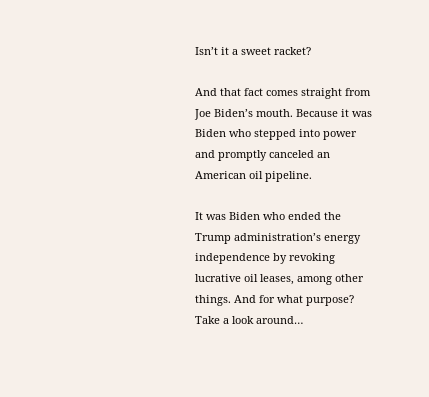Isn’t it a sweet racket?

And that fact comes straight from Joe Biden’s mouth. Because it was Biden who stepped into power and promptly canceled an American oil pipeline.

It was Biden who ended the Trump administration’s energy independence by revoking lucrative oil leases, among other things. And for what purpose? Take a look around…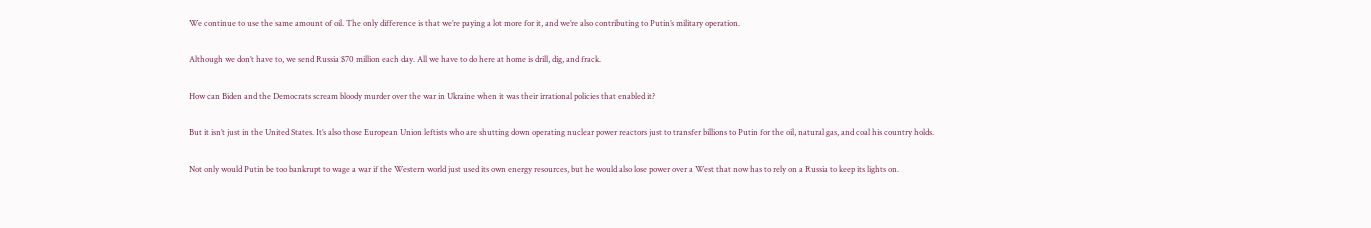We continue to use the same amount of oil. The only difference is that we’re paying a lot more for it, and we’re also contributing to Putin’s military operation.

Although we don’t have to, we send Russia $70 million each day. All we have to do here at home is drill, dig, and frack.

How can Biden and the Democrats scream bloody murder over the war in Ukraine when it was their irrational policies that enabled it?

But it isn’t just in the United States. It’s also those European Union leftists who are shutting down operating nuclear power reactors just to transfer billions to Putin for the oil, natural gas, and coal his country holds.

Not only would Putin be too bankrupt to wage a war if the Western world just used its own energy resources, but he would also lose power over a West that now has to rely on a Russia to keep its lights on.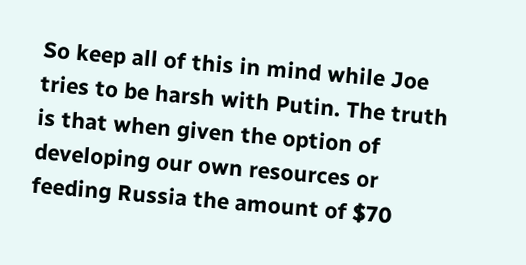So keep all of this in mind while Joe tries to be harsh with Putin. The truth is that when given the option of developing our own resources or feeding Russia the amount of $70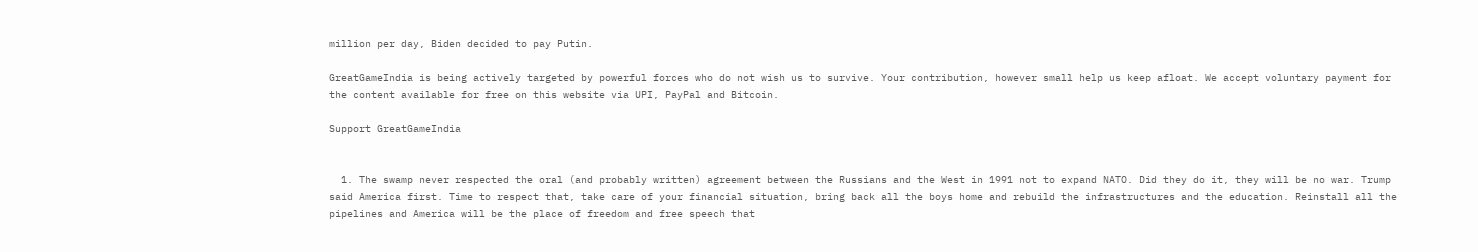million per day, Biden decided to pay Putin.

GreatGameIndia is being actively targeted by powerful forces who do not wish us to survive. Your contribution, however small help us keep afloat. We accept voluntary payment for the content available for free on this website via UPI, PayPal and Bitcoin.

Support GreatGameIndia


  1. The swamp never respected the oral (and probably written) agreement between the Russians and the West in 1991 not to expand NATO. Did they do it, they will be no war. Trump said America first. Time to respect that, take care of your financial situation, bring back all the boys home and rebuild the infrastructures and the education. Reinstall all the pipelines and America will be the place of freedom and free speech that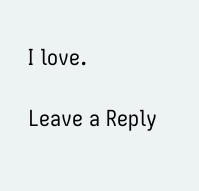I love.

Leave a Reply